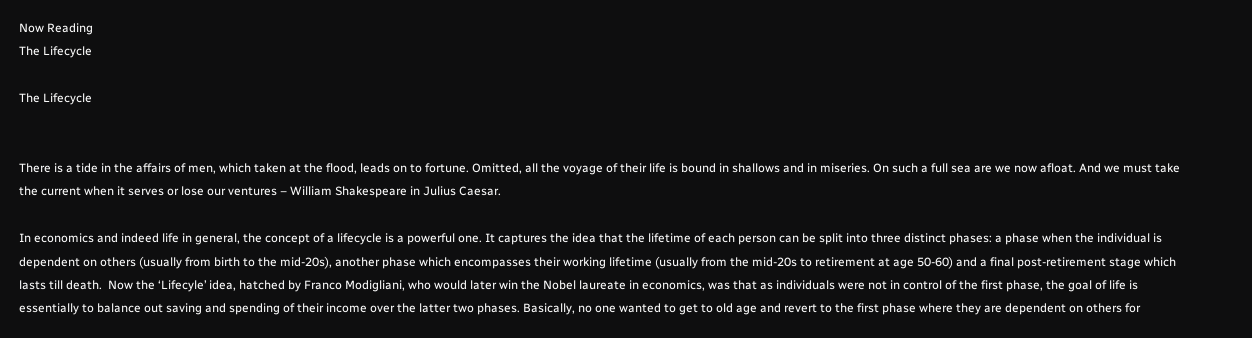Now Reading
The Lifecycle

The Lifecycle


There is a tide in the affairs of men, which taken at the flood, leads on to fortune. Omitted, all the voyage of their life is bound in shallows and in miseries. On such a full sea are we now afloat. And we must take the current when it serves or lose our ventures – William Shakespeare in Julius Caesar.

In economics and indeed life in general, the concept of a lifecycle is a powerful one. It captures the idea that the lifetime of each person can be split into three distinct phases: a phase when the individual is dependent on others (usually from birth to the mid-20s), another phase which encompasses their working lifetime (usually from the mid-20s to retirement at age 50-60) and a final post-retirement stage which lasts till death.  Now the ‘Lifecyle’ idea, hatched by Franco Modigliani, who would later win the Nobel laureate in economics, was that as individuals were not in control of the first phase, the goal of life is essentially to balance out saving and spending of their income over the latter two phases. Basically, no one wanted to get to old age and revert to the first phase where they are dependent on others for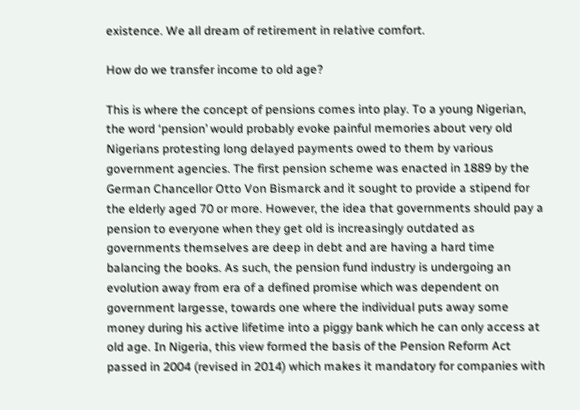existence. We all dream of retirement in relative comfort.

How do we transfer income to old age?

This is where the concept of pensions comes into play. To a young Nigerian, the word ‘pension’ would probably evoke painful memories about very old Nigerians protesting long delayed payments owed to them by various government agencies. The first pension scheme was enacted in 1889 by the German Chancellor Otto Von Bismarck and it sought to provide a stipend for the elderly aged 70 or more. However, the idea that governments should pay a pension to everyone when they get old is increasingly outdated as governments themselves are deep in debt and are having a hard time balancing the books. As such, the pension fund industry is undergoing an evolution away from era of a defined promise which was dependent on government largesse, towards one where the individual puts away some money during his active lifetime into a piggy bank which he can only access at old age. In Nigeria, this view formed the basis of the Pension Reform Act passed in 2004 (revised in 2014) which makes it mandatory for companies with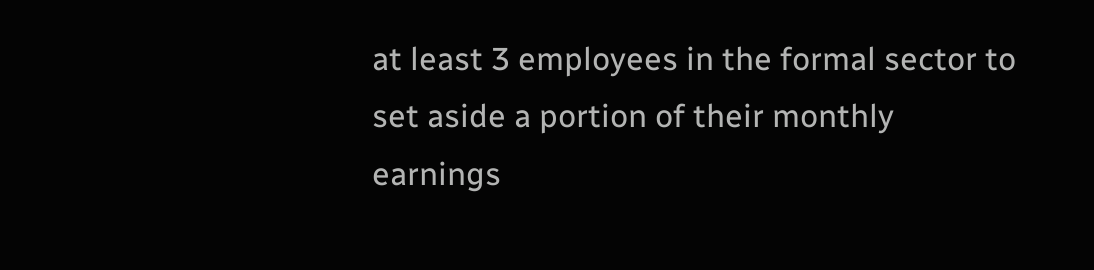at least 3 employees in the formal sector to set aside a portion of their monthly earnings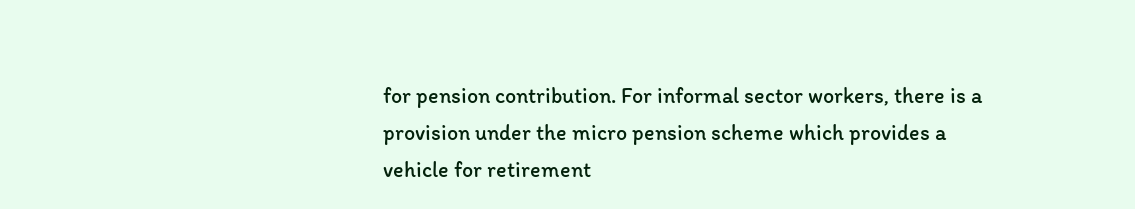for pension contribution. For informal sector workers, there is a provision under the micro pension scheme which provides a vehicle for retirement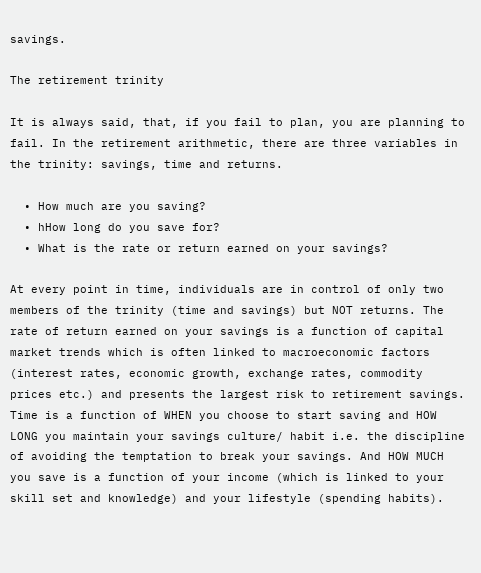savings.

The retirement trinity

It is always said, that, if you fail to plan, you are planning to fail. In the retirement arithmetic, there are three variables in the trinity: savings, time and returns.

  • How much are you saving?
  • hHow long do you save for?
  • What is the rate or return earned on your savings?

At every point in time, individuals are in control of only two members of the trinity (time and savings) but NOT returns. The rate of return earned on your savings is a function of capital market trends which is often linked to macroeconomic factors (interest rates, economic growth, exchange rates, commodity prices etc.) and presents the largest risk to retirement savings. Time is a function of WHEN you choose to start saving and HOW LONG you maintain your savings culture/ habit i.e. the discipline of avoiding the temptation to break your savings. And HOW MUCH you save is a function of your income (which is linked to your skill set and knowledge) and your lifestyle (spending habits).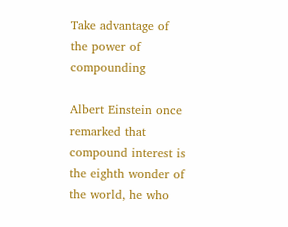Take advantage of the power of compounding

Albert Einstein once remarked that compound interest is the eighth wonder of the world, he who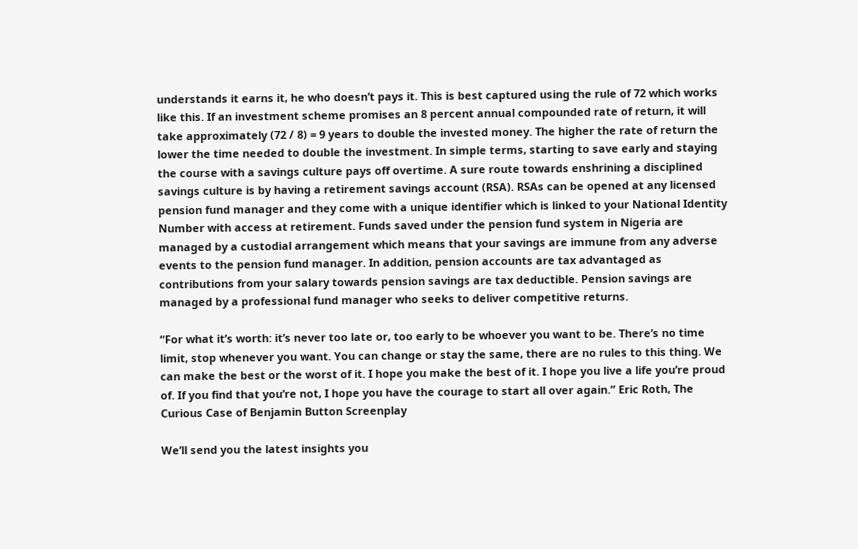understands it earns it, he who doesn’t pays it. This is best captured using the rule of 72 which works like this. If an investment scheme promises an 8 percent annual compounded rate of return, it will take approximately (72 / 8) = 9 years to double the invested money. The higher the rate of return the lower the time needed to double the investment. In simple terms, starting to save early and staying the course with a savings culture pays off overtime. A sure route towards enshrining a disciplined savings culture is by having a retirement savings account (RSA). RSAs can be opened at any licensed pension fund manager and they come with a unique identifier which is linked to your National Identity Number with access at retirement. Funds saved under the pension fund system in Nigeria are managed by a custodial arrangement which means that your savings are immune from any adverse events to the pension fund manager. In addition, pension accounts are tax advantaged as contributions from your salary towards pension savings are tax deductible. Pension savings are managed by a professional fund manager who seeks to deliver competitive returns.

“For what it’s worth: it’s never too late or, too early to be whoever you want to be. There’s no time limit, stop whenever you want. You can change or stay the same, there are no rules to this thing. We can make the best or the worst of it. I hope you make the best of it. I hope you live a life you’re proud of. If you find that you’re not, I hope you have the courage to start all over again.” Eric Roth, The Curious Case of Benjamin Button Screenplay

We’ll send you the latest insights you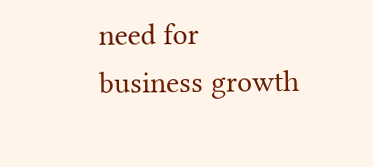need for business growth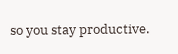so you stay productive.